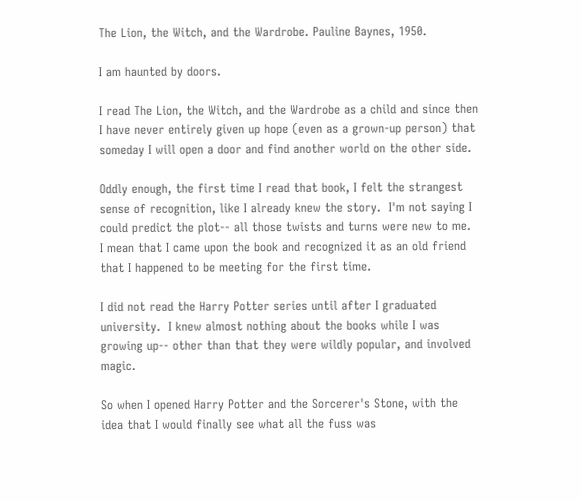The Lion, the Witch, and the Wardrobe. Pauline Baynes, 1950.

I am haunted by doors.

I read The Lion, the Witch, and the Wardrobe as a child and since then I have never entirely given up hope (even as a grown-up person) that  someday I will open a door and find another world on the other side.

Oddly enough, the first time I read that book, I felt the strangest sense of recognition, like I already knew the story.  I'm not saying I could predict the plot-- all those twists and turns were new to me.  I mean that I came upon the book and recognized it as an old friend that I happened to be meeting for the first time.

I did not read the Harry Potter series until after I graduated university.  I knew almost nothing about the books while I was growing up-- other than that they were wildly popular, and involved magic.

So when I opened Harry Potter and the Sorcerer's Stone, with the idea that I would finally see what all the fuss was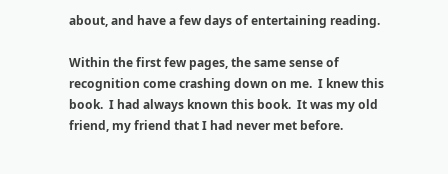about, and have a few days of entertaining reading.

Within the first few pages, the same sense of recognition come crashing down on me.  I knew this book.  I had always known this book.  It was my old friend, my friend that I had never met before.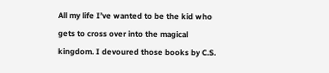All my life I’ve wanted to be the kid who gets to cross over into the magical kingdom. I devoured those books by C.S.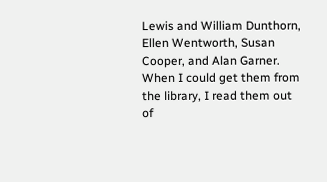Lewis and William Dunthorn, Ellen Wentworth, Susan Cooper, and Alan Garner. When I could get them from the library, I read them out of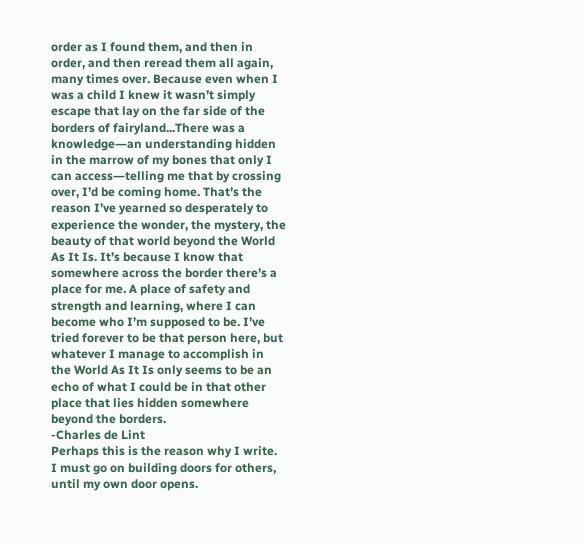order as I found them, and then in order, and then reread them all again, many times over. Because even when I was a child I knew it wasn’t simply escape that lay on the far side of the borders of fairyland...There was a knowledge―an understanding hidden in the marrow of my bones that only I can access―telling me that by crossing over, I’d be coming home. That’s the reason I’ve yearned so desperately to experience the wonder, the mystery, the beauty of that world beyond the World As It Is. It’s because I know that somewhere across the border there’s a place for me. A place of safety and strength and learning, where I can become who I’m supposed to be. I’ve tried forever to be that person here, but whatever I manage to accomplish in the World As It Is only seems to be an echo of what I could be in that other place that lies hidden somewhere beyond the borders.
-Charles de Lint
Perhaps this is the reason why I write.  I must go on building doors for others, until my own door opens.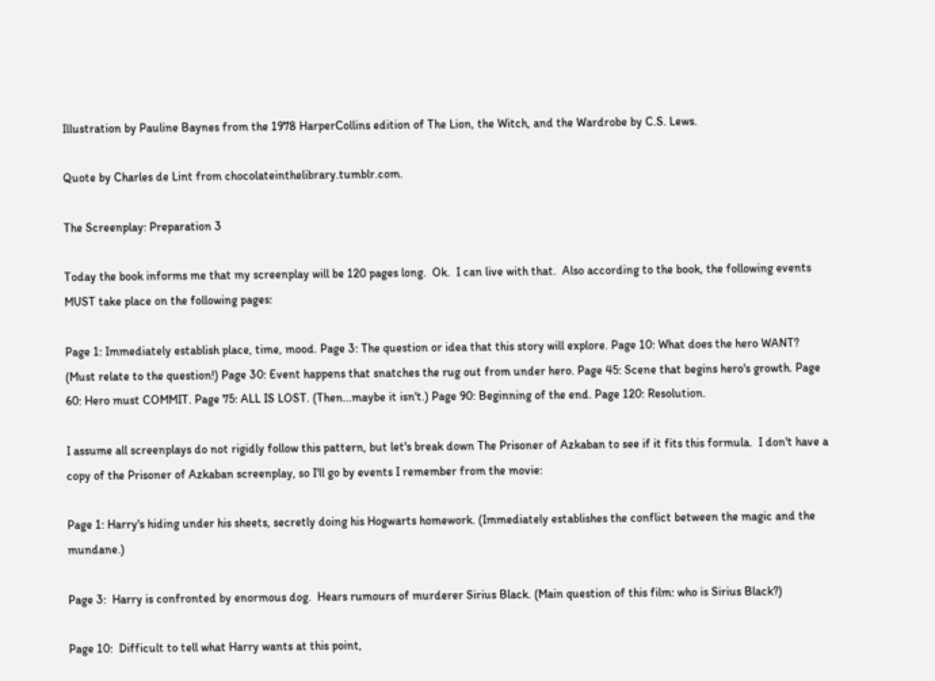Illustration by Pauline Baynes from the 1978 HarperCollins edition of The Lion, the Witch, and the Wardrobe by C.S. Lews.

Quote by Charles de Lint from chocolateinthelibrary.tumblr.com.

The Screenplay: Preparation 3

Today the book informs me that my screenplay will be 120 pages long.  Ok.  I can live with that.  Also according to the book, the following events MUST take place on the following pages:

Page 1: Immediately establish place, time, mood. Page 3: The question or idea that this story will explore. Page 10: What does the hero WANT? (Must relate to the question!) Page 30: Event happens that snatches the rug out from under hero. Page 45: Scene that begins hero's growth. Page 60: Hero must COMMIT. Page 75: ALL IS LOST. (Then...maybe it isn't.) Page 90: Beginning of the end. Page 120: Resolution.

I assume all screenplays do not rigidly follow this pattern, but let's break down The Prisoner of Azkaban to see if it fits this formula.  I don't have a copy of the Prisoner of Azkaban screenplay, so I'll go by events I remember from the movie:

Page 1: Harry's hiding under his sheets, secretly doing his Hogwarts homework. (Immediately establishes the conflict between the magic and the mundane.)

Page 3:  Harry is confronted by enormous dog.  Hears rumours of murderer Sirius Black. (Main question of this film: who is Sirius Black?)

Page 10:  Difficult to tell what Harry wants at this point,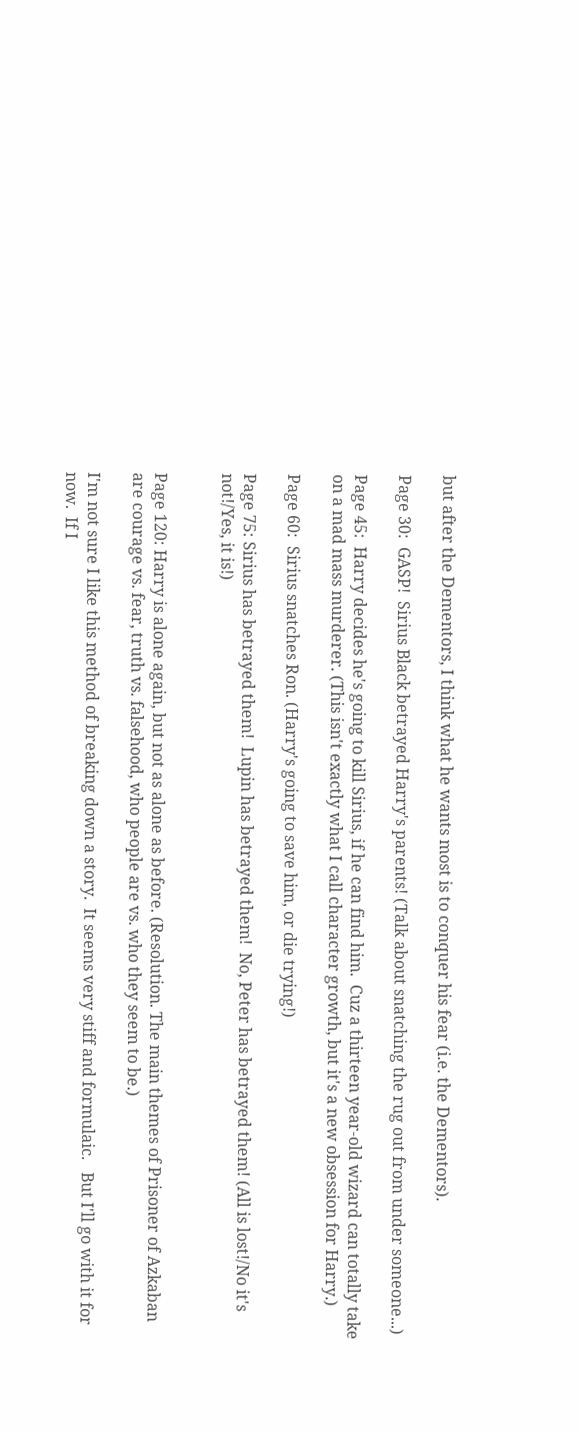but after the Dementors, I think what he wants most is to conquer his fear (i.e. the Dementors).

Page 30:  GASP!  Sirius Black betrayed Harry's parents! (Talk about snatching the rug out from under someone...)

Page 45:  Harry decides he's going to kill Sirius, if he can find him.  Cuz a thirteen year-old wizard can totally take on a mad mass murderer. (This isn't exactly what I call character growth, but it's a new obsession for Harry.)

Page 60:  Sirius snatches Ron. (Harry's going to save him, or die trying!)

Page 75: Sirius has betrayed them!  Lupin has betrayed them!  No, Peter has betrayed them! (All is lost!/No it's not!/Yes, it is!)


Page 120: Harry is alone again, but not as alone as before. (Resolution. The main themes of Prisoner of Azkaban are courage vs. fear, truth vs. falsehood, who people are vs. who they seem to be.)

I'm not sure I like this method of breaking down a story.  It seems very stiff and formulaic.   But I'll go with it for now.  If I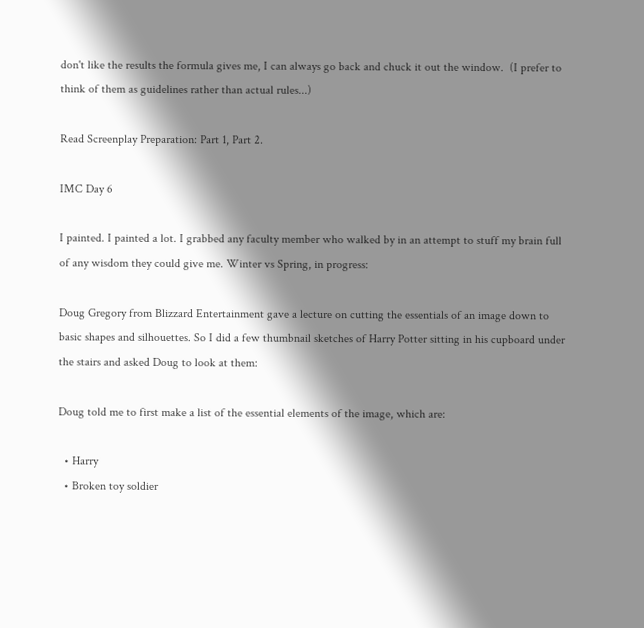don't like the results the formula gives me, I can always go back and chuck it out the window.  (I prefer to think of them as guidelines rather than actual rules...)

Read Screenplay Preparation: Part 1, Part 2.

IMC Day 6

I painted. I painted a lot. I grabbed any faculty member who walked by in an attempt to stuff my brain full of any wisdom they could give me. Winter vs Spring, in progress:

Doug Gregory from Blizzard Entertainment gave a lecture on cutting the essentials of an image down to basic shapes and silhouettes. So I did a few thumbnail sketches of Harry Potter sitting in his cupboard under the stairs and asked Doug to look at them:

Doug told me to first make a list of the essential elements of the image, which are:

  • Harry
  • Broken toy soldier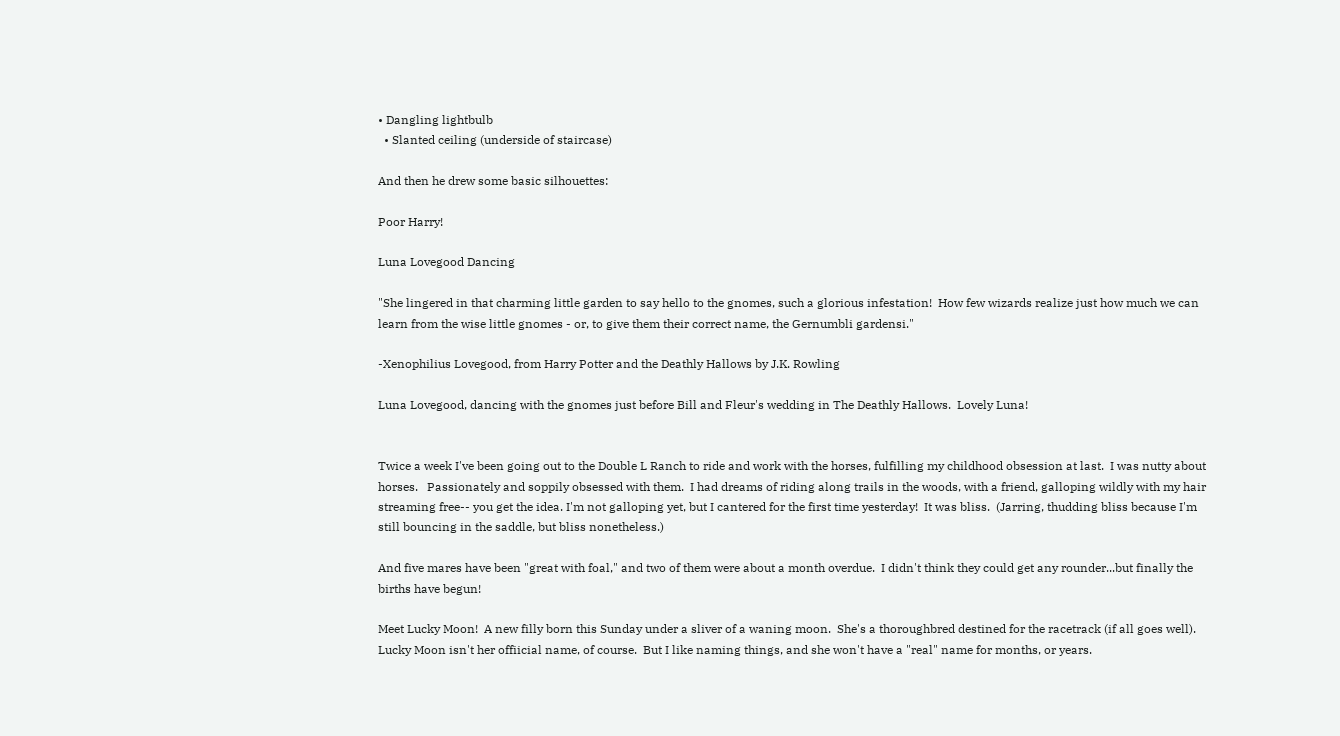• Dangling lightbulb
  • Slanted ceiling (underside of staircase)

And then he drew some basic silhouettes:

Poor Harry!

Luna Lovegood Dancing

"She lingered in that charming little garden to say hello to the gnomes, such a glorious infestation!  How few wizards realize just how much we can learn from the wise little gnomes - or, to give them their correct name, the Gernumbli gardensi."

-Xenophilius Lovegood, from Harry Potter and the Deathly Hallows by J.K. Rowling

Luna Lovegood, dancing with the gnomes just before Bill and Fleur's wedding in The Deathly Hallows.  Lovely Luna!


Twice a week I've been going out to the Double L Ranch to ride and work with the horses, fulfilling my childhood obsession at last.  I was nutty about horses.   Passionately and soppily obsessed with them.  I had dreams of riding along trails in the woods, with a friend, galloping wildly with my hair streaming free-- you get the idea. I'm not galloping yet, but I cantered for the first time yesterday!  It was bliss.  (Jarring, thudding bliss because I'm still bouncing in the saddle, but bliss nonetheless.)

And five mares have been "great with foal," and two of them were about a month overdue.  I didn't think they could get any rounder...but finally the births have begun!

Meet Lucky Moon!  A new filly born this Sunday under a sliver of a waning moon.  She's a thoroughbred destined for the racetrack (if all goes well).  Lucky Moon isn't her offiicial name, of course.  But I like naming things, and she won't have a "real" name for months, or years.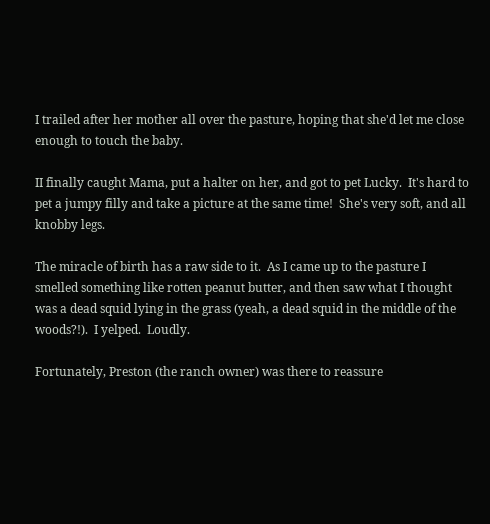I trailed after her mother all over the pasture, hoping that she'd let me close enough to touch the baby.

II finally caught Mama, put a halter on her, and got to pet Lucky.  It's hard to pet a jumpy filly and take a picture at the same time!  She's very soft, and all knobby legs.

The miracle of birth has a raw side to it.  As I came up to the pasture I smelled something like rotten peanut butter, and then saw what I thought was a dead squid lying in the grass (yeah, a dead squid in the middle of the woods?!).  I yelped.  Loudly.

Fortunately, Preston (the ranch owner) was there to reassure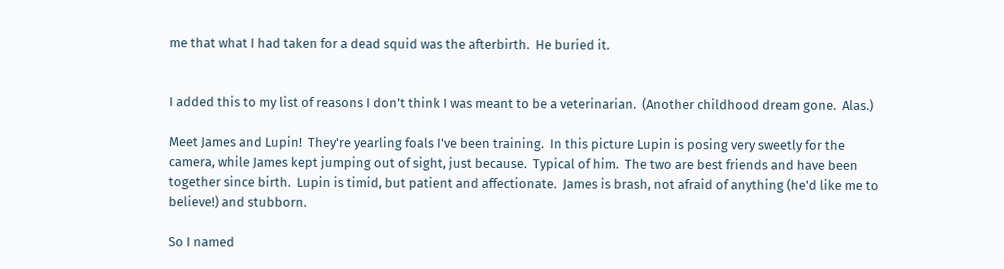me that what I had taken for a dead squid was the afterbirth.  He buried it.


I added this to my list of reasons I don't think I was meant to be a veterinarian.  (Another childhood dream gone.  Alas.)

Meet James and Lupin!  They're yearling foals I've been training.  In this picture Lupin is posing very sweetly for the camera, while James kept jumping out of sight, just because.  Typical of him.  The two are best friends and have been together since birth.  Lupin is timid, but patient and affectionate.  James is brash, not afraid of anything (he'd like me to believe!) and stubborn.

So I named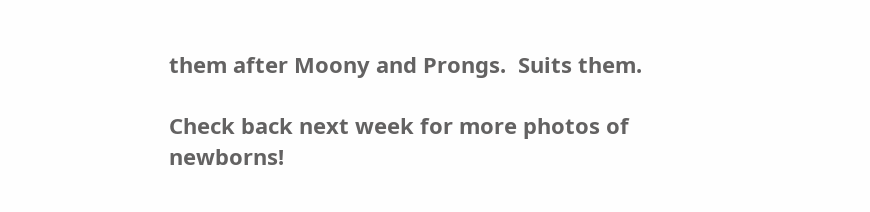them after Moony and Prongs.  Suits them.

Check back next week for more photos of newborns!